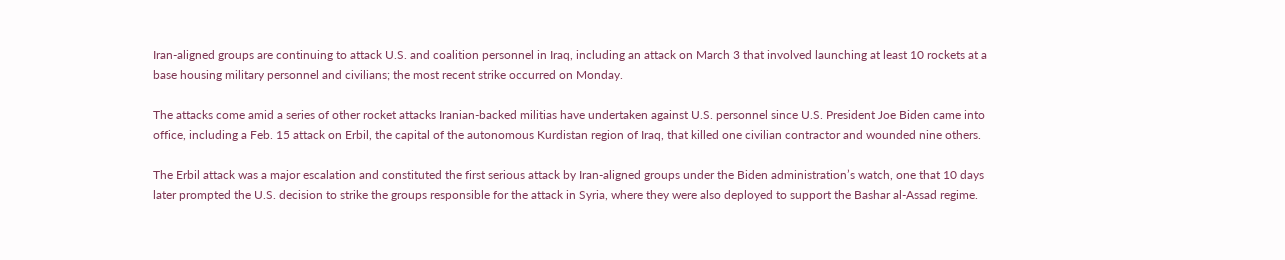Iran-aligned groups are continuing to attack U.S. and coalition personnel in Iraq, including an attack on March 3 that involved launching at least 10 rockets at a base housing military personnel and civilians; the most recent strike occurred on Monday.

The attacks come amid a series of other rocket attacks Iranian-backed militias have undertaken against U.S. personnel since U.S. President Joe Biden came into office, including a Feb. 15 attack on Erbil, the capital of the autonomous Kurdistan region of Iraq, that killed one civilian contractor and wounded nine others.

The Erbil attack was a major escalation and constituted the first serious attack by Iran-aligned groups under the Biden administration’s watch, one that 10 days later prompted the U.S. decision to strike the groups responsible for the attack in Syria, where they were also deployed to support the Bashar al-Assad regime.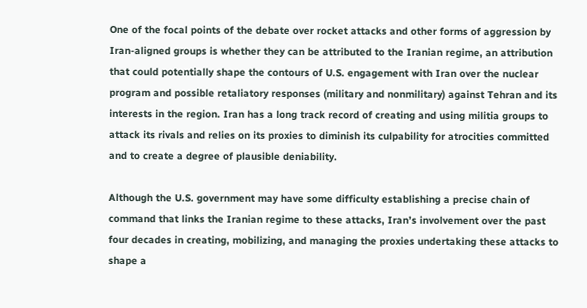One of the focal points of the debate over rocket attacks and other forms of aggression by Iran-aligned groups is whether they can be attributed to the Iranian regime, an attribution that could potentially shape the contours of U.S. engagement with Iran over the nuclear program and possible retaliatory responses (military and nonmilitary) against Tehran and its interests in the region. Iran has a long track record of creating and using militia groups to attack its rivals and relies on its proxies to diminish its culpability for atrocities committed and to create a degree of plausible deniability.

Although the U.S. government may have some difficulty establishing a precise chain of command that links the Iranian regime to these attacks, Iran’s involvement over the past four decades in creating, mobilizing, and managing the proxies undertaking these attacks to shape a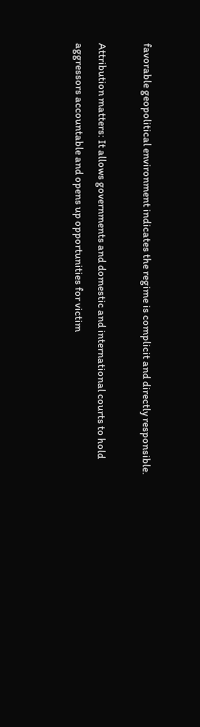favorable geopolitical environment indicates the regime is complicit and directly responsible.

Attribution matters: It allows governments and domestic and international courts to hold aggressors accountable and opens up opportunities for victim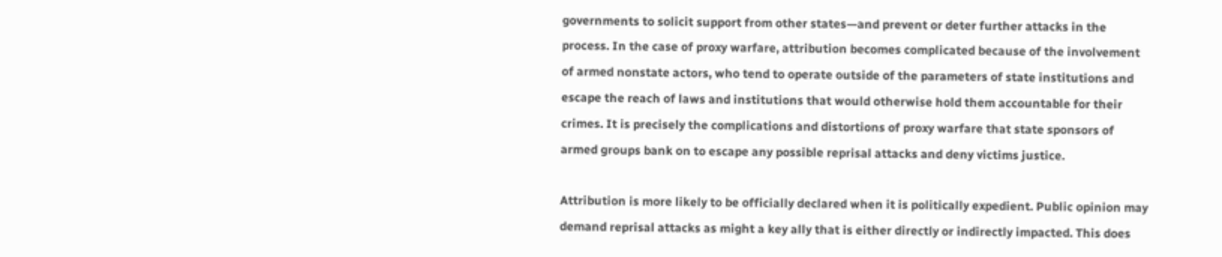governments to solicit support from other states—and prevent or deter further attacks in the process. In the case of proxy warfare, attribution becomes complicated because of the involvement of armed nonstate actors, who tend to operate outside of the parameters of state institutions and escape the reach of laws and institutions that would otherwise hold them accountable for their crimes. It is precisely the complications and distortions of proxy warfare that state sponsors of armed groups bank on to escape any possible reprisal attacks and deny victims justice.

Attribution is more likely to be officially declared when it is politically expedient. Public opinion may demand reprisal attacks as might a key ally that is either directly or indirectly impacted. This does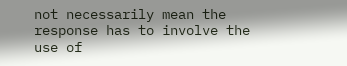not necessarily mean the response has to involve the use of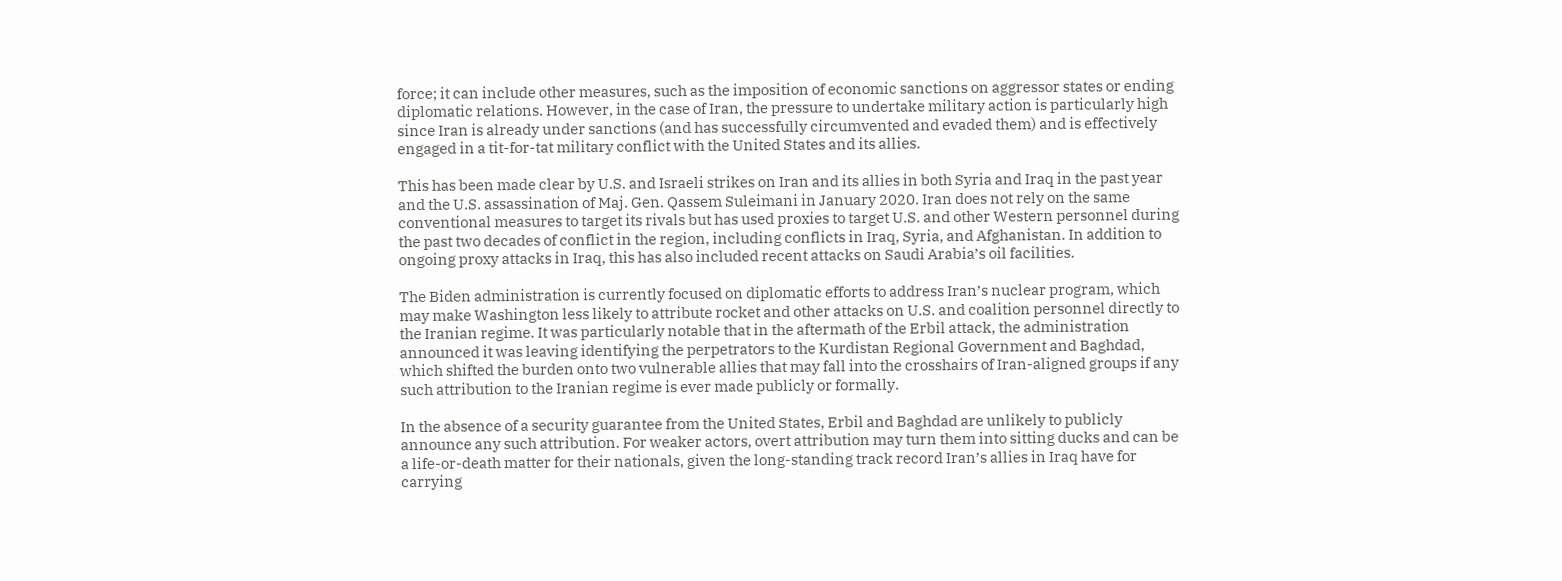force; it can include other measures, such as the imposition of economic sanctions on aggressor states or ending diplomatic relations. However, in the case of Iran, the pressure to undertake military action is particularly high since Iran is already under sanctions (and has successfully circumvented and evaded them) and is effectively engaged in a tit-for-tat military conflict with the United States and its allies.

This has been made clear by U.S. and Israeli strikes on Iran and its allies in both Syria and Iraq in the past year and the U.S. assassination of Maj. Gen. Qassem Suleimani in January 2020. Iran does not rely on the same conventional measures to target its rivals but has used proxies to target U.S. and other Western personnel during the past two decades of conflict in the region, including conflicts in Iraq, Syria, and Afghanistan. In addition to ongoing proxy attacks in Iraq, this has also included recent attacks on Saudi Arabia’s oil facilities.

The Biden administration is currently focused on diplomatic efforts to address Iran’s nuclear program, which may make Washington less likely to attribute rocket and other attacks on U.S. and coalition personnel directly to the Iranian regime. It was particularly notable that in the aftermath of the Erbil attack, the administration announced it was leaving identifying the perpetrators to the Kurdistan Regional Government and Baghdad, which shifted the burden onto two vulnerable allies that may fall into the crosshairs of Iran-aligned groups if any such attribution to the Iranian regime is ever made publicly or formally.

In the absence of a security guarantee from the United States, Erbil and Baghdad are unlikely to publicly announce any such attribution. For weaker actors, overt attribution may turn them into sitting ducks and can be a life-or-death matter for their nationals, given the long-standing track record Iran’s allies in Iraq have for carrying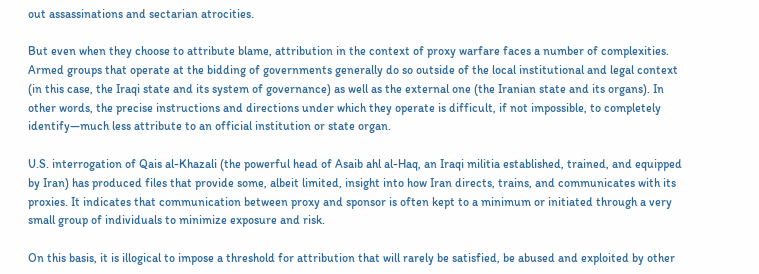out assassinations and sectarian atrocities.

But even when they choose to attribute blame, attribution in the context of proxy warfare faces a number of complexities. Armed groups that operate at the bidding of governments generally do so outside of the local institutional and legal context (in this case, the Iraqi state and its system of governance) as well as the external one (the Iranian state and its organs). In other words, the precise instructions and directions under which they operate is difficult, if not impossible, to completely identify—much less attribute to an official institution or state organ.

U.S. interrogation of Qais al-Khazali (the powerful head of Asaib ahl al-Haq, an Iraqi militia established, trained, and equipped by Iran) has produced files that provide some, albeit limited, insight into how Iran directs, trains, and communicates with its proxies. It indicates that communication between proxy and sponsor is often kept to a minimum or initiated through a very small group of individuals to minimize exposure and risk.

On this basis, it is illogical to impose a threshold for attribution that will rarely be satisfied, be abused and exploited by other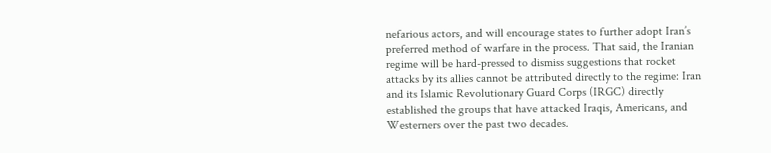nefarious actors, and will encourage states to further adopt Iran’s preferred method of warfare in the process. That said, the Iranian regime will be hard-pressed to dismiss suggestions that rocket attacks by its allies cannot be attributed directly to the regime: Iran and its Islamic Revolutionary Guard Corps (IRGC) directly established the groups that have attacked Iraqis, Americans, and Westerners over the past two decades.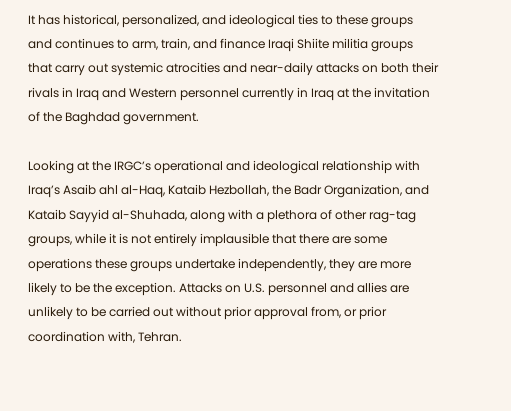It has historical, personalized, and ideological ties to these groups and continues to arm, train, and finance Iraqi Shiite militia groups that carry out systemic atrocities and near-daily attacks on both their rivals in Iraq and Western personnel currently in Iraq at the invitation of the Baghdad government.

Looking at the IRGC’s operational and ideological relationship with Iraq’s Asaib ahl al-Haq, Kataib Hezbollah, the Badr Organization, and Kataib Sayyid al-Shuhada, along with a plethora of other rag-tag groups, while it is not entirely implausible that there are some operations these groups undertake independently, they are more likely to be the exception. Attacks on U.S. personnel and allies are unlikely to be carried out without prior approval from, or prior coordination with, Tehran.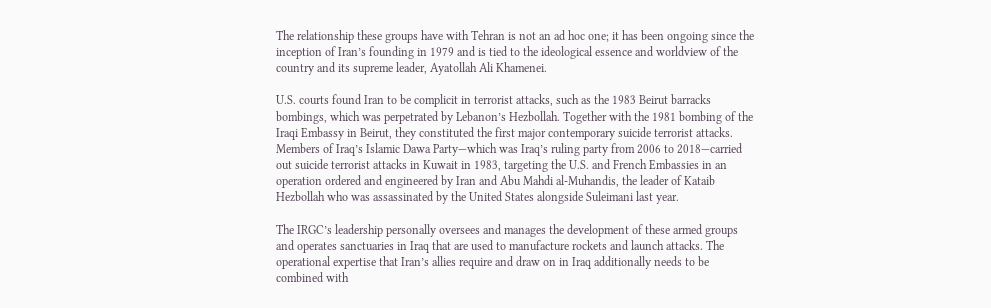The relationship these groups have with Tehran is not an ad hoc one; it has been ongoing since the inception of Iran’s founding in 1979 and is tied to the ideological essence and worldview of the country and its supreme leader, Ayatollah Ali Khamenei.

U.S. courts found Iran to be complicit in terrorist attacks, such as the 1983 Beirut barracks bombings, which was perpetrated by Lebanon’s Hezbollah. Together with the 1981 bombing of the Iraqi Embassy in Beirut, they constituted the first major contemporary suicide terrorist attacks. Members of Iraq’s Islamic Dawa Party—which was Iraq’s ruling party from 2006 to 2018—carried out suicide terrorist attacks in Kuwait in 1983, targeting the U.S. and French Embassies in an operation ordered and engineered by Iran and Abu Mahdi al-Muhandis, the leader of Kataib Hezbollah who was assassinated by the United States alongside Suleimani last year.

The IRGC’s leadership personally oversees and manages the development of these armed groups and operates sanctuaries in Iraq that are used to manufacture rockets and launch attacks. The operational expertise that Iran’s allies require and draw on in Iraq additionally needs to be combined with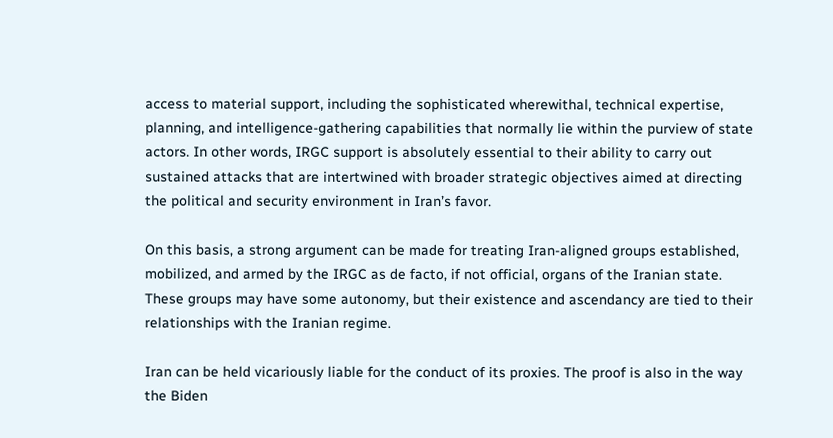access to material support, including the sophisticated wherewithal, technical expertise, planning, and intelligence-gathering capabilities that normally lie within the purview of state actors. In other words, IRGC support is absolutely essential to their ability to carry out sustained attacks that are intertwined with broader strategic objectives aimed at directing the political and security environment in Iran’s favor.

On this basis, a strong argument can be made for treating Iran-aligned groups established, mobilized, and armed by the IRGC as de facto, if not official, organs of the Iranian state. These groups may have some autonomy, but their existence and ascendancy are tied to their relationships with the Iranian regime.

Iran can be held vicariously liable for the conduct of its proxies. The proof is also in the way the Biden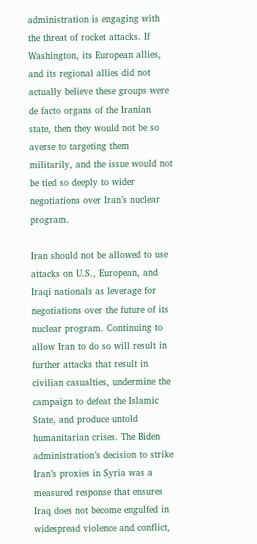administration is engaging with the threat of rocket attacks. If Washington, its European allies, and its regional allies did not actually believe these groups were de facto organs of the Iranian state, then they would not be so averse to targeting them militarily, and the issue would not be tied so deeply to wider negotiations over Iran’s nuclear program.

Iran should not be allowed to use attacks on U.S., European, and Iraqi nationals as leverage for negotiations over the future of its nuclear program. Continuing to allow Iran to do so will result in further attacks that result in civilian casualties, undermine the campaign to defeat the Islamic State, and produce untold humanitarian crises. The Biden administration’s decision to strike Iran’s proxies in Syria was a measured response that ensures Iraq does not become engulfed in widespread violence and conflict,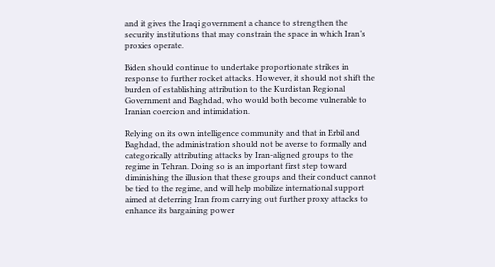and it gives the Iraqi government a chance to strengthen the security institutions that may constrain the space in which Iran’s proxies operate.

Biden should continue to undertake proportionate strikes in response to further rocket attacks. However, it should not shift the burden of establishing attribution to the Kurdistan Regional Government and Baghdad, who would both become vulnerable to Iranian coercion and intimidation.

Relying on its own intelligence community and that in Erbil and Baghdad, the administration should not be averse to formally and categorically attributing attacks by Iran-aligned groups to the regime in Tehran. Doing so is an important first step toward diminishing the illusion that these groups and their conduct cannot be tied to the regime, and will help mobilize international support aimed at deterring Iran from carrying out further proxy attacks to enhance its bargaining power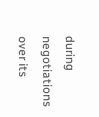during negotiations over its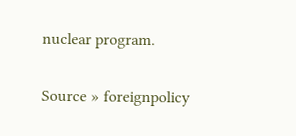nuclear program.

Source » foreignpolicy